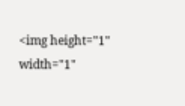<img height="1" width="1"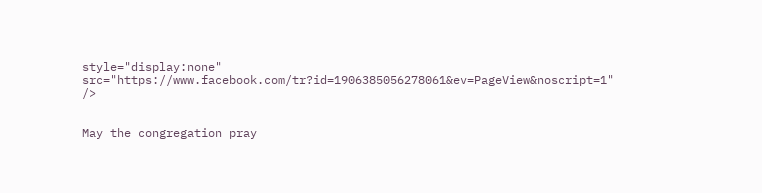style="display:none" src="https://www.facebook.com/tr?id=1906385056278061&ev=PageView&noscript=1" />


May the congregation pray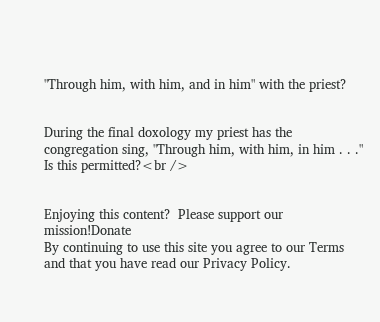"Through him, with him, and in him" with the priest?


During the final doxology my priest has the congregation sing, "Through him, with him, in him . . ." Is this permitted?<br />


Enjoying this content?  Please support our mission!Donate
By continuing to use this site you agree to our Terms and that you have read our Privacy Policy.